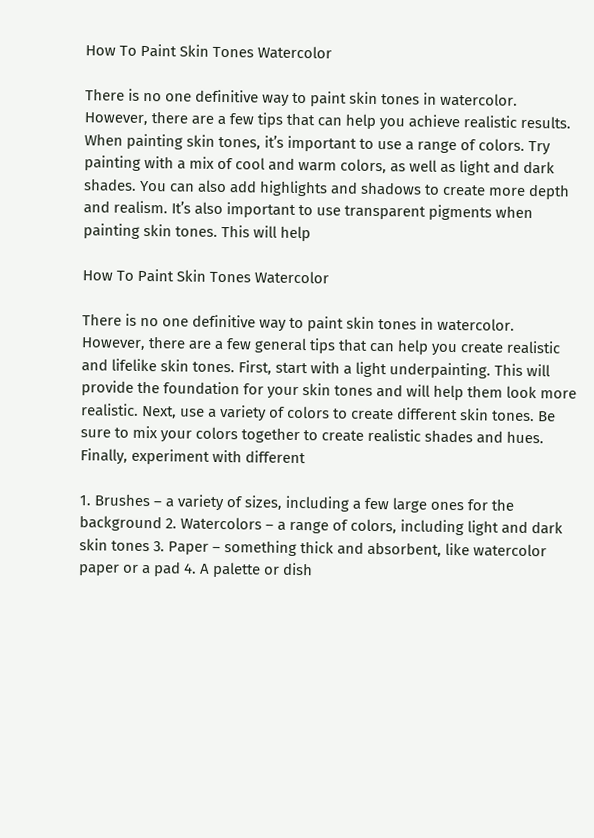How To Paint Skin Tones Watercolor

There is no one definitive way to paint skin tones in watercolor. However, there are a few tips that can help you achieve realistic results. When painting skin tones, it’s important to use a range of colors. Try painting with a mix of cool and warm colors, as well as light and dark shades. You can also add highlights and shadows to create more depth and realism. It’s also important to use transparent pigments when painting skin tones. This will help

How To Paint Skin Tones Watercolor

There is no one definitive way to paint skin tones in watercolor. However, there are a few general tips that can help you create realistic and lifelike skin tones. First, start with a light underpainting. This will provide the foundation for your skin tones and will help them look more realistic. Next, use a variety of colors to create different skin tones. Be sure to mix your colors together to create realistic shades and hues. Finally, experiment with different

1. Brushes – a variety of sizes, including a few large ones for the background 2. Watercolors – a range of colors, including light and dark skin tones 3. Paper – something thick and absorbent, like watercolor paper or a pad 4. A palette or dish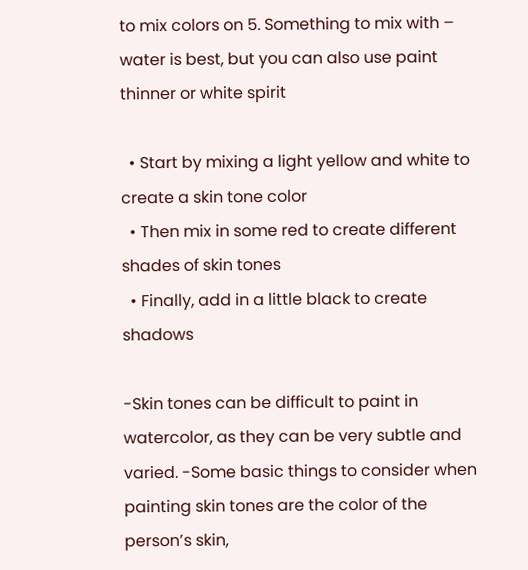to mix colors on 5. Something to mix with – water is best, but you can also use paint thinner or white spirit

  • Start by mixing a light yellow and white to create a skin tone color
  • Then mix in some red to create different shades of skin tones
  • Finally, add in a little black to create shadows

-Skin tones can be difficult to paint in watercolor, as they can be very subtle and varied. -Some basic things to consider when painting skin tones are the color of the person’s skin,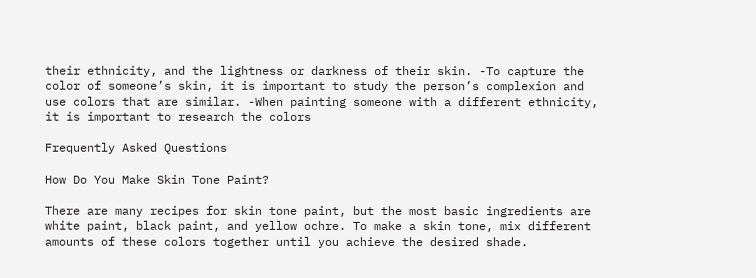their ethnicity, and the lightness or darkness of their skin. -To capture the color of someone’s skin, it is important to study the person’s complexion and use colors that are similar. -When painting someone with a different ethnicity, it is important to research the colors

Frequently Asked Questions

How Do You Make Skin Tone Paint?

There are many recipes for skin tone paint, but the most basic ingredients are white paint, black paint, and yellow ochre. To make a skin tone, mix different amounts of these colors together until you achieve the desired shade.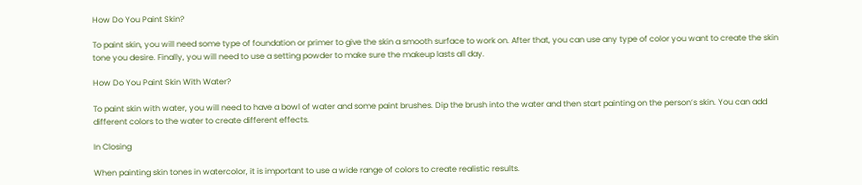How Do You Paint Skin?

To paint skin, you will need some type of foundation or primer to give the skin a smooth surface to work on. After that, you can use any type of color you want to create the skin tone you desire. Finally, you will need to use a setting powder to make sure the makeup lasts all day.

How Do You Paint Skin With Water?

To paint skin with water, you will need to have a bowl of water and some paint brushes. Dip the brush into the water and then start painting on the person’s skin. You can add different colors to the water to create different effects.

In Closing

When painting skin tones in watercolor, it is important to use a wide range of colors to create realistic results.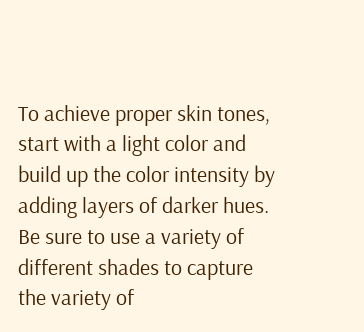To achieve proper skin tones, start with a light color and build up the color intensity by adding layers of darker hues. Be sure to use a variety of different shades to capture the variety of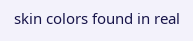skin colors found in real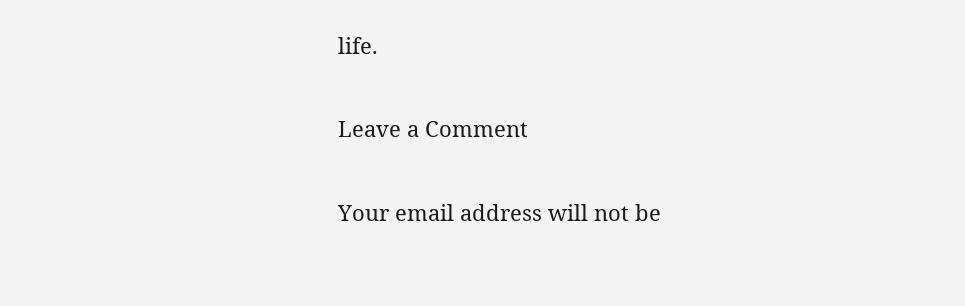life.

Leave a Comment

Your email address will not be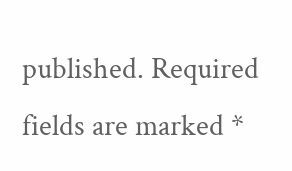published. Required fields are marked *